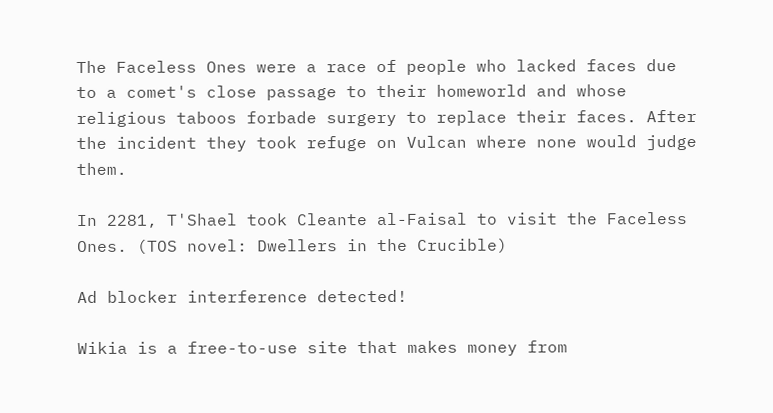The Faceless Ones were a race of people who lacked faces due to a comet's close passage to their homeworld and whose religious taboos forbade surgery to replace their faces. After the incident they took refuge on Vulcan where none would judge them.

In 2281, T'Shael took Cleante al-Faisal to visit the Faceless Ones. (TOS novel: Dwellers in the Crucible)

Ad blocker interference detected!

Wikia is a free-to-use site that makes money from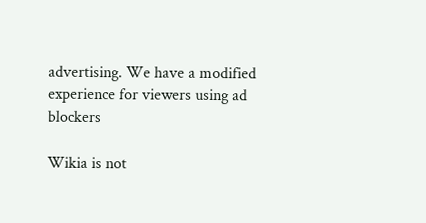advertising. We have a modified experience for viewers using ad blockers

Wikia is not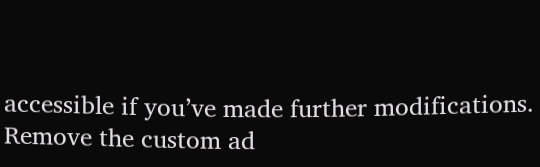accessible if you’ve made further modifications. Remove the custom ad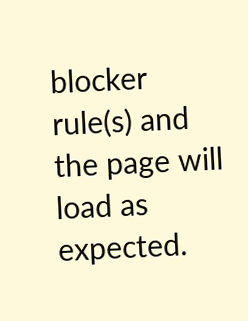blocker rule(s) and the page will load as expected.